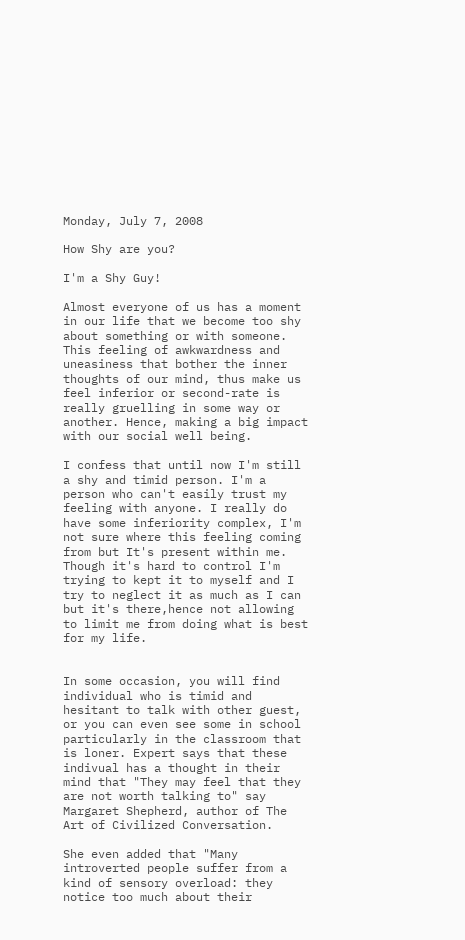Monday, July 7, 2008

How Shy are you?

I'm a Shy Guy!

Almost everyone of us has a moment in our life that we become too shy about something or with someone. This feeling of awkwardness and uneasiness that bother the inner thoughts of our mind, thus make us feel inferior or second-rate is really gruelling in some way or another. Hence, making a big impact with our social well being.

I confess that until now I'm still a shy and timid person. I'm a person who can't easily trust my feeling with anyone. I really do have some inferiority complex, I'm not sure where this feeling coming from but It's present within me. Though it's hard to control I'm trying to kept it to myself and I try to neglect it as much as I can but it's there,hence not allowing to limit me from doing what is best for my life.


In some occasion, you will find individual who is timid and hesitant to talk with other guest, or you can even see some in school particularly in the classroom that is loner. Expert says that these indivual has a thought in their mind that "They may feel that they are not worth talking to" say Margaret Shepherd, author of The Art of Civilized Conversation.

She even added that "Many introverted people suffer from a kind of sensory overload: they notice too much about their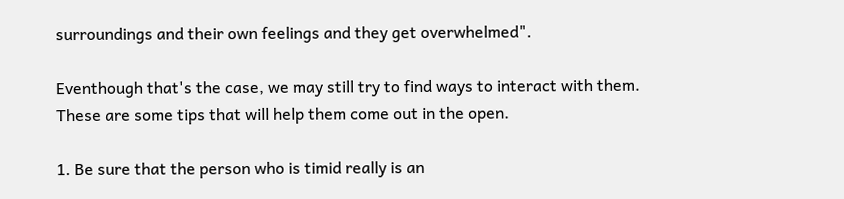surroundings and their own feelings and they get overwhelmed".

Eventhough that's the case, we may still try to find ways to interact with them. These are some tips that will help them come out in the open.

1. Be sure that the person who is timid really is an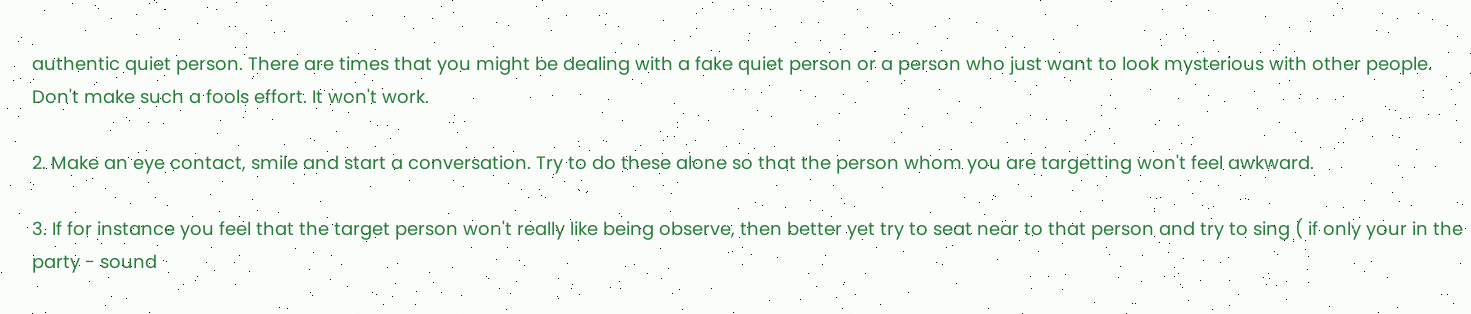authentic quiet person. There are times that you might be dealing with a fake quiet person or a person who just want to look mysterious with other people. Don't make such a fools effort. It won't work.

2. Make an eye contact, smile and start a conversation. Try to do these alone so that the person whom you are targetting won't feel awkward.

3. If for instance you feel that the target person won't really like being observe, then better yet try to seat near to that person and try to sing ( if only your in the party - sound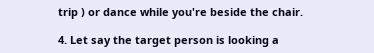trip ) or dance while you're beside the chair.

4. Let say the target person is looking a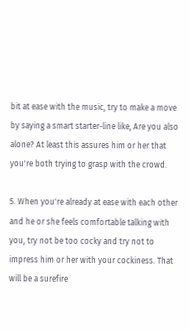bit at ease with the music, try to make a move by saying a smart starter-line like, Are you also alone? At least this assures him or her that you're both trying to grasp with the crowd.

5. When you're already at ease with each other and he or she feels comfortable talking with you, try not be too cocky and try not to impress him or her with your cockiness. That will be a surefire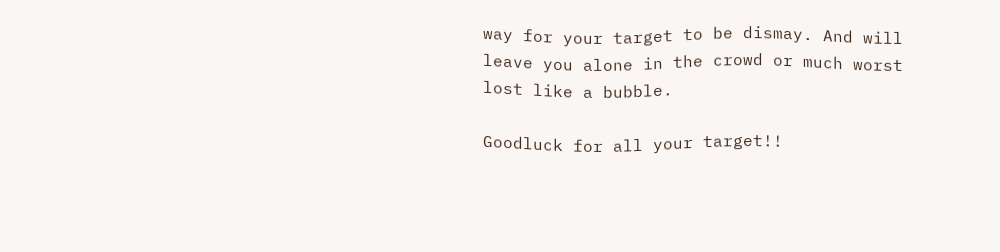way for your target to be dismay. And will leave you alone in the crowd or much worst lost like a bubble.

Goodluck for all your target!!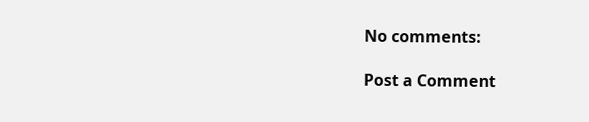No comments:

Post a Comment